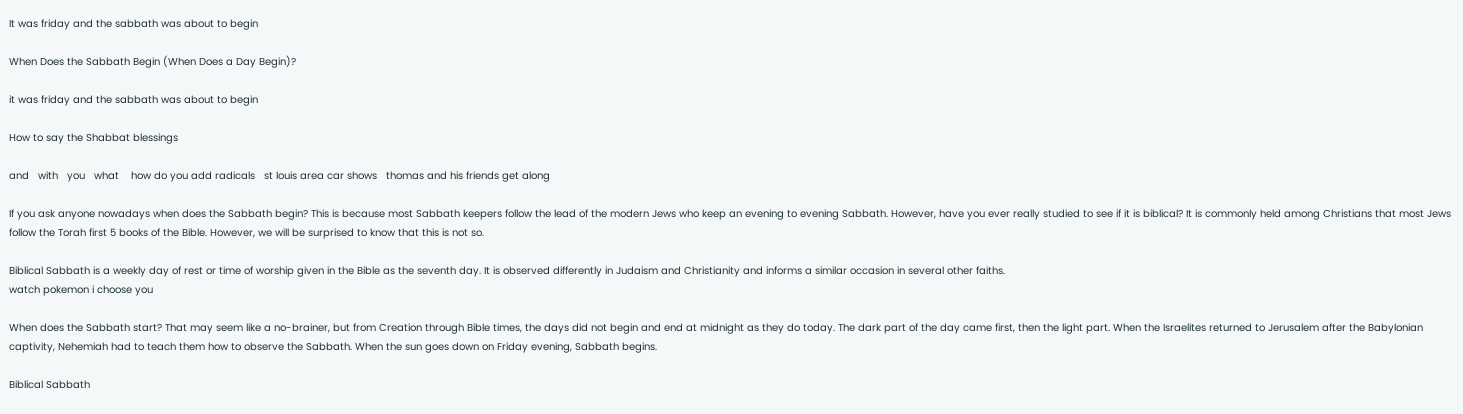It was friday and the sabbath was about to begin

When Does the Sabbath Begin (When Does a Day Begin)?

it was friday and the sabbath was about to begin

How to say the Shabbat blessings

and   with   you   what    how do you add radicals   st louis area car shows   thomas and his friends get along

If you ask anyone nowadays when does the Sabbath begin? This is because most Sabbath keepers follow the lead of the modern Jews who keep an evening to evening Sabbath. However, have you ever really studied to see if it is biblical? It is commonly held among Christians that most Jews follow the Torah first 5 books of the Bible. However, we will be surprised to know that this is not so.

Biblical Sabbath is a weekly day of rest or time of worship given in the Bible as the seventh day. It is observed differently in Judaism and Christianity and informs a similar occasion in several other faiths.
watch pokemon i choose you

When does the Sabbath start? That may seem like a no-brainer, but from Creation through Bible times, the days did not begin and end at midnight as they do today. The dark part of the day came first, then the light part. When the Israelites returned to Jerusalem after the Babylonian captivity, Nehemiah had to teach them how to observe the Sabbath. When the sun goes down on Friday evening, Sabbath begins.

Biblical Sabbath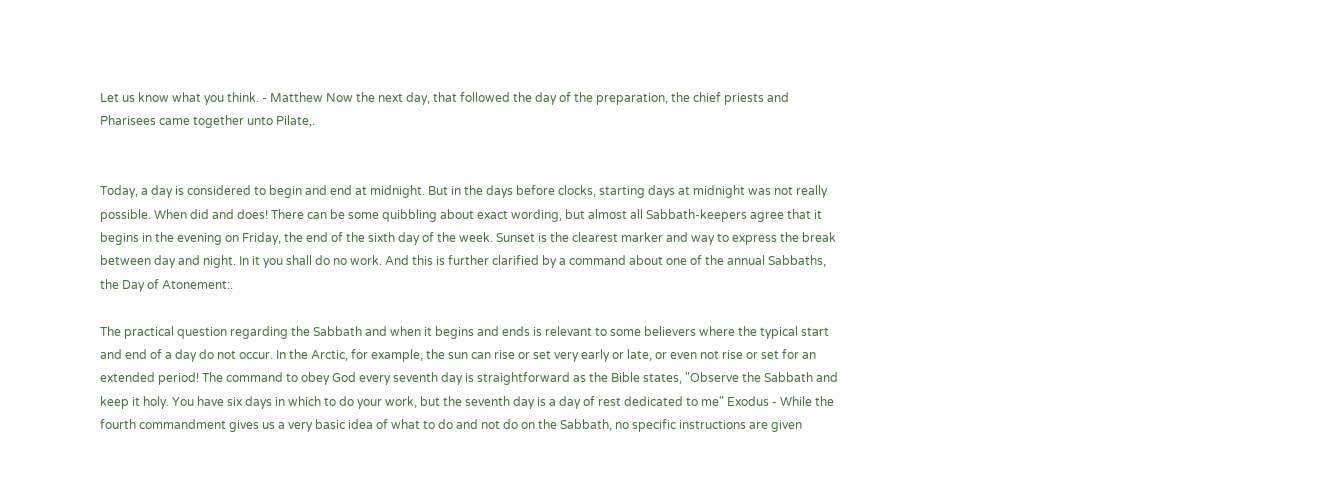Let us know what you think. - Matthew Now the next day, that followed the day of the preparation, the chief priests and Pharisees came together unto Pilate,.


Today, a day is considered to begin and end at midnight. But in the days before clocks, starting days at midnight was not really possible. When did and does! There can be some quibbling about exact wording, but almost all Sabbath-keepers agree that it begins in the evening on Friday, the end of the sixth day of the week. Sunset is the clearest marker and way to express the break between day and night. In it you shall do no work. And this is further clarified by a command about one of the annual Sabbaths, the Day of Atonement:.

The practical question regarding the Sabbath and when it begins and ends is relevant to some believers where the typical start and end of a day do not occur. In the Arctic, for example, the sun can rise or set very early or late, or even not rise or set for an extended period! The command to obey God every seventh day is straightforward as the Bible states, "Observe the Sabbath and keep it holy. You have six days in which to do your work, but the seventh day is a day of rest dedicated to me" Exodus - While the fourth commandment gives us a very basic idea of what to do and not do on the Sabbath, no specific instructions are given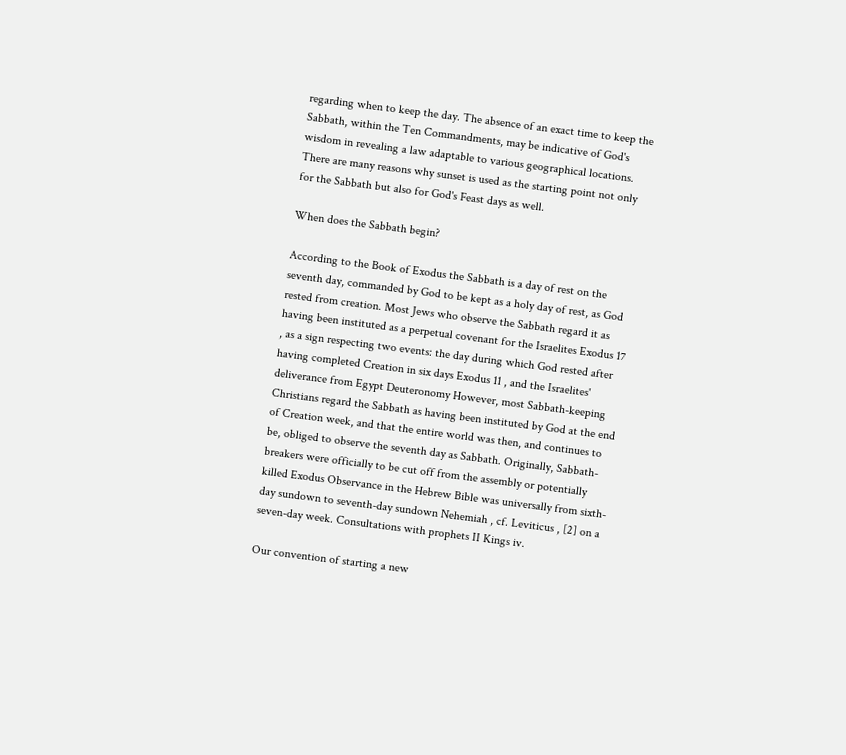regarding when to keep the day. The absence of an exact time to keep the Sabbath, within the Ten Commandments, may be indicative of God's wisdom in revealing a law adaptable to various geographical locations. There are many reasons why sunset is used as the starting point not only for the Sabbath but also for God's Feast days as well.

When does the Sabbath begin?

According to the Book of Exodus the Sabbath is a day of rest on the seventh day, commanded by God to be kept as a holy day of rest, as God rested from creation. Most Jews who observe the Sabbath regard it as having been instituted as a perpetual covenant for the Israelites Exodus 17 , as a sign respecting two events: the day during which God rested after having completed Creation in six days Exodus 11 , and the Israelites' deliverance from Egypt Deuteronomy However, most Sabbath-keeping Christians regard the Sabbath as having been instituted by God at the end of Creation week, and that the entire world was then, and continues to be, obliged to observe the seventh day as Sabbath. Originally, Sabbath-breakers were officially to be cut off from the assembly or potentially killed Exodus Observance in the Hebrew Bible was universally from sixth-day sundown to seventh-day sundown Nehemiah , cf. Leviticus , [2] on a seven-day week. Consultations with prophets II Kings iv.

Our convention of starting a new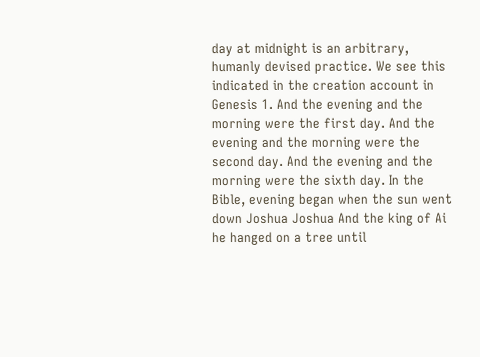day at midnight is an arbitrary, humanly devised practice. We see this indicated in the creation account in Genesis 1. And the evening and the morning were the first day. And the evening and the morning were the second day. And the evening and the morning were the sixth day. In the Bible, evening began when the sun went down Joshua Joshua And the king of Ai he hanged on a tree until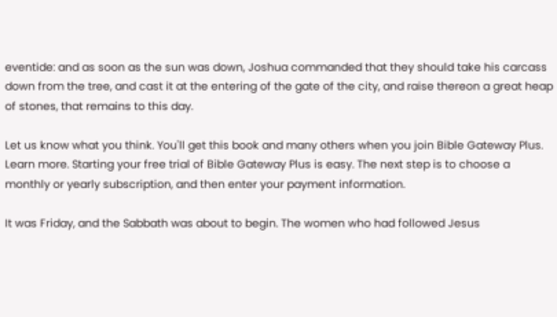eventide: and as soon as the sun was down, Joshua commanded that they should take his carcass down from the tree, and cast it at the entering of the gate of the city, and raise thereon a great heap of stones, that remains to this day.

Let us know what you think. You'll get this book and many others when you join Bible Gateway Plus. Learn more. Starting your free trial of Bible Gateway Plus is easy. The next step is to choose a monthly or yearly subscription, and then enter your payment information.

It was Friday, and the Sabbath was about to begin. The women who had followed Jesus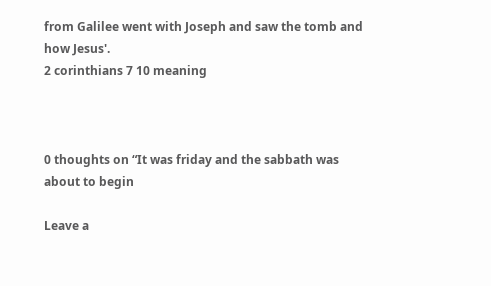from Galilee went with Joseph and saw the tomb and how Jesus'.
2 corinthians 7 10 meaning



0 thoughts on “It was friday and the sabbath was about to begin

Leave a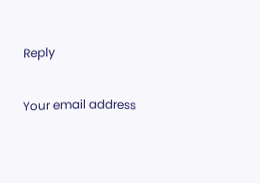Reply

Your email address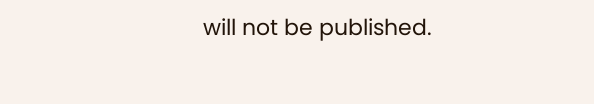will not be published.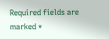Required fields are marked *